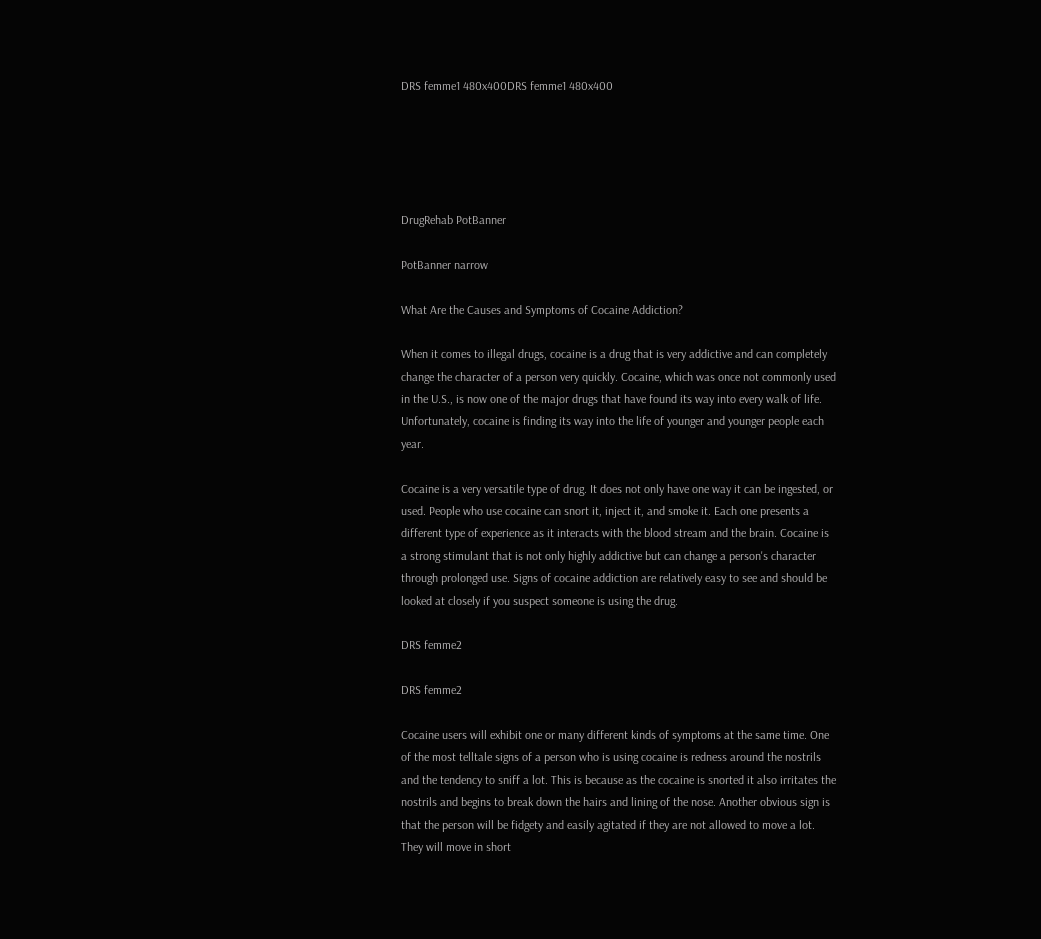DRS femme1 480x400DRS femme1 480x400





DrugRehab PotBanner

PotBanner narrow

What Are the Causes and Symptoms of Cocaine Addiction?

When it comes to illegal drugs, cocaine is a drug that is very addictive and can completely change the character of a person very quickly. Cocaine, which was once not commonly used in the U.S., is now one of the major drugs that have found its way into every walk of life. Unfortunately, cocaine is finding its way into the life of younger and younger people each year.

Cocaine is a very versatile type of drug. It does not only have one way it can be ingested, or used. People who use cocaine can snort it, inject it, and smoke it. Each one presents a different type of experience as it interacts with the blood stream and the brain. Cocaine is a strong stimulant that is not only highly addictive but can change a person's character through prolonged use. Signs of cocaine addiction are relatively easy to see and should be looked at closely if you suspect someone is using the drug.

DRS femme2

DRS femme2

Cocaine users will exhibit one or many different kinds of symptoms at the same time. One of the most telltale signs of a person who is using cocaine is redness around the nostrils and the tendency to sniff a lot. This is because as the cocaine is snorted it also irritates the nostrils and begins to break down the hairs and lining of the nose. Another obvious sign is that the person will be fidgety and easily agitated if they are not allowed to move a lot. They will move in short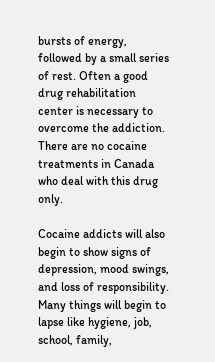bursts of energy, followed by a small series of rest. Often a good drug rehabilitation center is necessary to overcome the addiction. There are no cocaine treatments in Canada who deal with this drug only.

Cocaine addicts will also begin to show signs of depression, mood swings, and loss of responsibility. Many things will begin to lapse like hygiene, job, school, family,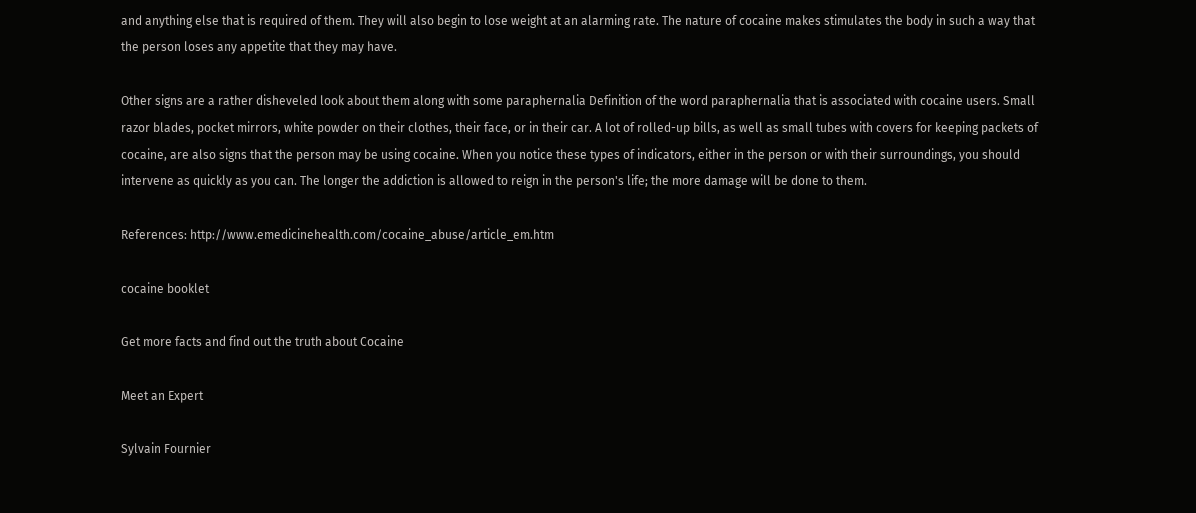and anything else that is required of them. They will also begin to lose weight at an alarming rate. The nature of cocaine makes stimulates the body in such a way that the person loses any appetite that they may have.

Other signs are a rather disheveled look about them along with some paraphernalia Definition of the word paraphernalia that is associated with cocaine users. Small razor blades, pocket mirrors, white powder on their clothes, their face, or in their car. A lot of rolled-up bills, as well as small tubes with covers for keeping packets of cocaine, are also signs that the person may be using cocaine. When you notice these types of indicators, either in the person or with their surroundings, you should intervene as quickly as you can. The longer the addiction is allowed to reign in the person's life; the more damage will be done to them.

References: http://www.emedicinehealth.com/cocaine_abuse/article_em.htm

cocaine booklet

Get more facts and find out the truth about Cocaine

Meet an Expert

Sylvain Fournier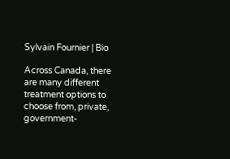Sylvain Fournier | Bio

Across Canada, there are many different treatment options to choose from, private, government-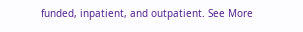funded, inpatient, and outpatient. See More